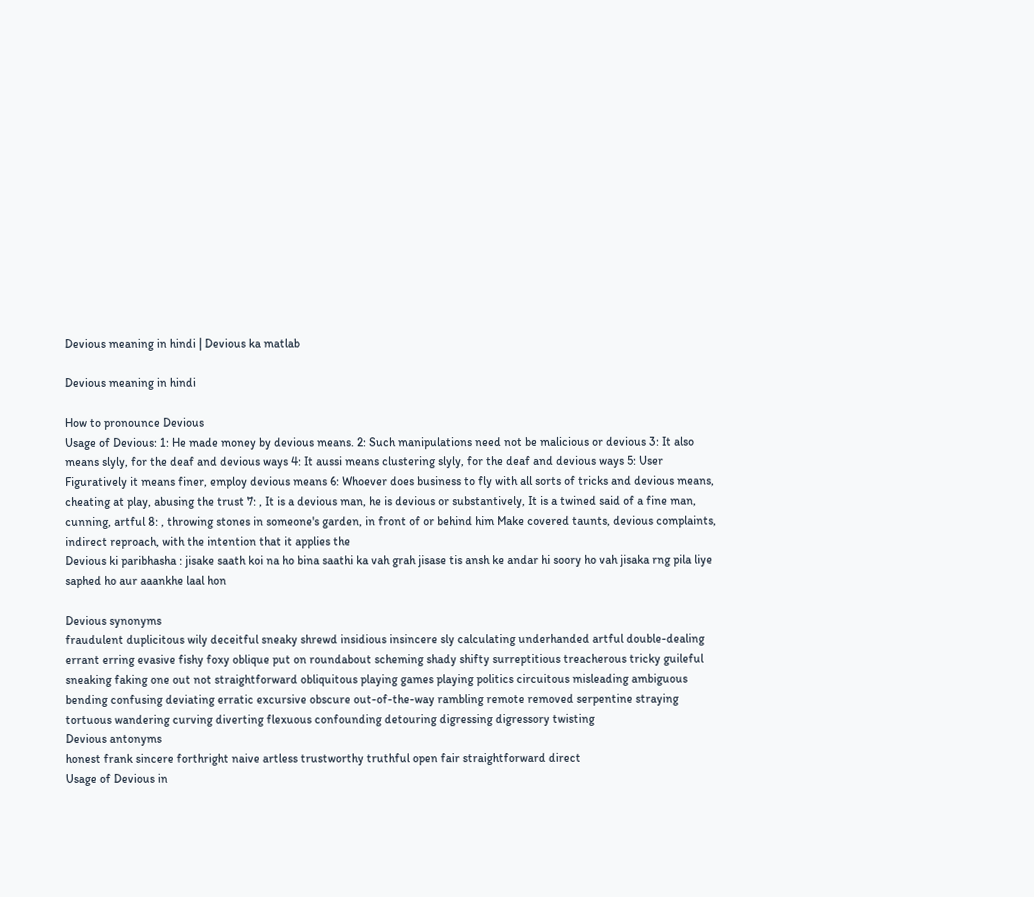Devious meaning in hindi | Devious ka matlab

Devious meaning in hindi

How to pronounce Devious
Usage of Devious: 1: He made money by devious means. 2: Such manipulations need not be malicious or devious 3: It also means slyly, for the deaf and devious ways 4: It aussi means clustering slyly, for the deaf and devious ways 5: User Figuratively it means finer, employ devious means 6: Whoever does business to fly with all sorts of tricks and devious means, cheating at play, abusing the trust 7: , It is a devious man, he is devious or substantively, It is a twined said of a fine man, cunning, artful 8: , throwing stones in someone's garden, in front of or behind him Make covered taunts, devious complaints, indirect reproach, with the intention that it applies the
Devious ki paribhasha : jisake saath koi na ho bina saathi ka vah grah jisase tis ansh ke andar hi soory ho vah jisaka rng pila liye saphed ho aur aaankhe laal hon

Devious synonyms
fraudulent duplicitous wily deceitful sneaky shrewd insidious insincere sly calculating underhanded artful double-dealing errant erring evasive fishy foxy oblique put on roundabout scheming shady shifty surreptitious treacherous tricky guileful sneaking faking one out not straightforward obliquitous playing games playing politics circuitous misleading ambiguous bending confusing deviating erratic excursive obscure out-of-the-way rambling remote removed serpentine straying tortuous wandering curving diverting flexuous confounding detouring digressing digressory twisting
Devious antonyms
honest frank sincere forthright naive artless trustworthy truthful open fair straightforward direct
Usage of Devious in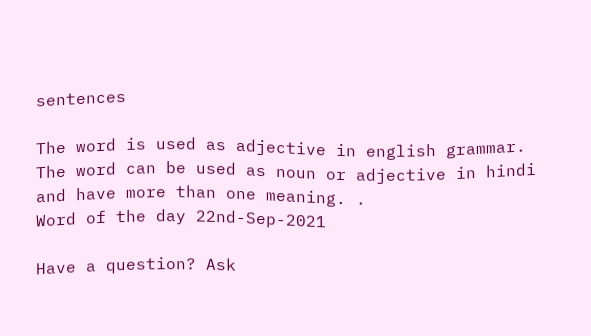sentences

The word is used as adjective in english grammar. The word can be used as noun or adjective in hindi and have more than one meaning. .
Word of the day 22nd-Sep-2021

Have a question? Ask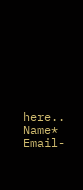here..
Name*     Email-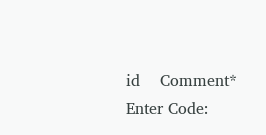id    Comment* Enter Code: